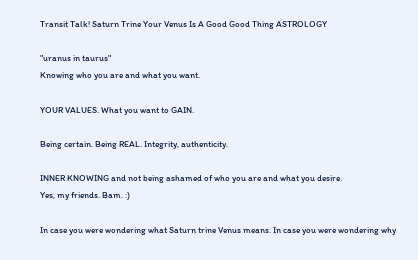Transit Talk! Saturn Trine Your Venus Is A Good Good Thing ASTROLOGY

"uranus in taurus"
Knowing who you are and what you want.

YOUR VALUES. What you want to GAIN.

Being certain. Being REAL. Integrity, authenticity.

INNER KNOWING and not being ashamed of who you are and what you desire.
Yes, my friends. Bam. :)

In case you were wondering what Saturn trine Venus means. In case you were wondering why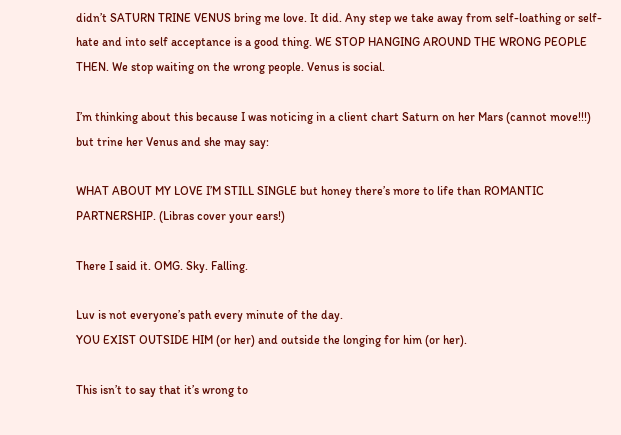didn’t SATURN TRINE VENUS bring me love. It did. Any step we take away from self-loathing or self-hate and into self acceptance is a good thing. WE STOP HANGING AROUND THE WRONG PEOPLE THEN. We stop waiting on the wrong people. Venus is social.

I’m thinking about this because I was noticing in a client chart Saturn on her Mars (cannot move!!!) but trine her Venus and she may say:

WHAT ABOUT MY LOVE I’M STILL SINGLE but honey there’s more to life than ROMANTIC PARTNERSHIP. (Libras cover your ears!)

There I said it. OMG. Sky. Falling.

Luv is not everyone’s path every minute of the day.
YOU EXIST OUTSIDE HIM (or her) and outside the longing for him (or her).

This isn’t to say that it’s wrong to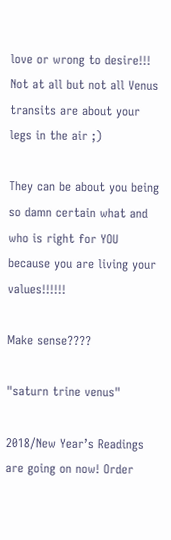love or wrong to desire!!! Not at all but not all Venus transits are about your legs in the air ;)

They can be about you being so damn certain what and who is right for YOU because you are living your values!!!!!!

Make sense????

"saturn trine venus"

2018/New Year’s Readings are going on now! Order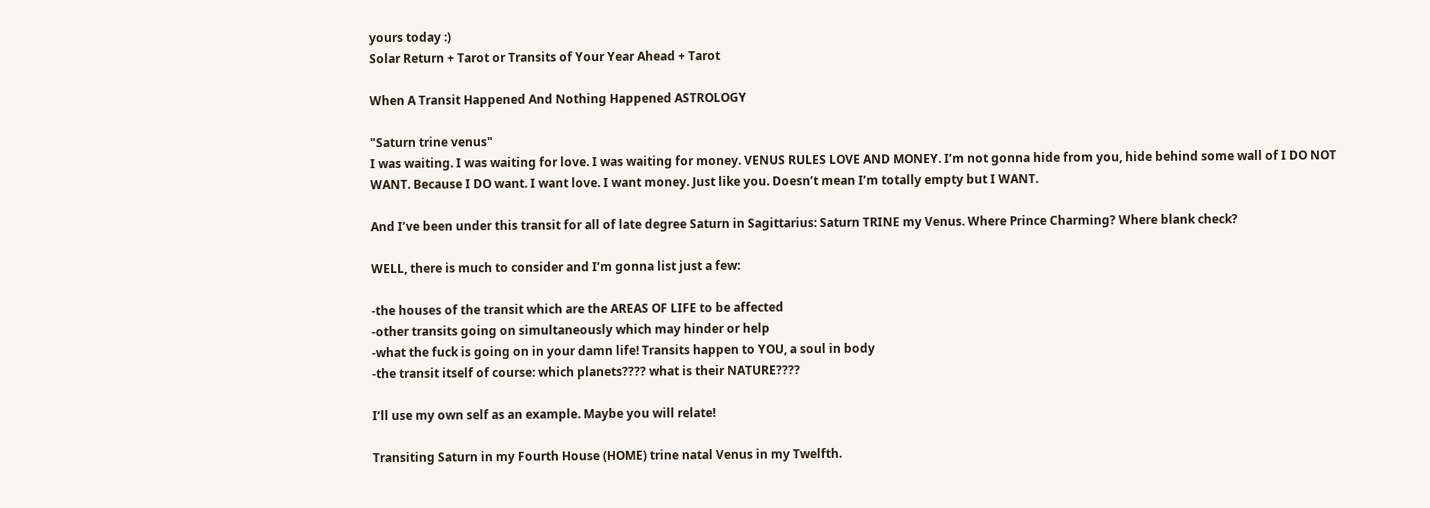yours today :)
Solar Return + Tarot or Transits of Your Year Ahead + Tarot

When A Transit Happened And Nothing Happened ASTROLOGY

"Saturn trine venus"
I was waiting. I was waiting for love. I was waiting for money. VENUS RULES LOVE AND MONEY. I’m not gonna hide from you, hide behind some wall of I DO NOT WANT. Because I DO want. I want love. I want money. Just like you. Doesn’t mean I’m totally empty but I WANT.

And I’ve been under this transit for all of late degree Saturn in Sagittarius: Saturn TRINE my Venus. Where Prince Charming? Where blank check?

WELL, there is much to consider and I’m gonna list just a few:

-the houses of the transit which are the AREAS OF LIFE to be affected
-other transits going on simultaneously which may hinder or help
-what the fuck is going on in your damn life! Transits happen to YOU, a soul in body
-the transit itself of course: which planets???? what is their NATURE????

I’ll use my own self as an example. Maybe you will relate!

Transiting Saturn in my Fourth House (HOME) trine natal Venus in my Twelfth.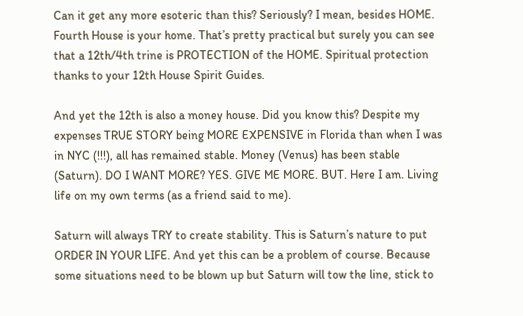Can it get any more esoteric than this? Seriously? I mean, besides HOME. Fourth House is your home. That’s pretty practical but surely you can see that a 12th/4th trine is PROTECTION of the HOME. Spiritual protection thanks to your 12th House Spirit Guides.

And yet the 12th is also a money house. Did you know this? Despite my expenses TRUE STORY being MORE EXPENSIVE in Florida than when I was in NYC (!!!), all has remained stable. Money (Venus) has been stable (Saturn). DO I WANT MORE? YES. GIVE ME MORE. BUT. Here I am. Living life on my own terms (as a friend said to me).

Saturn will always TRY to create stability. This is Saturn’s nature to put ORDER IN YOUR LIFE. And yet this can be a problem of course. Because some situations need to be blown up but Saturn will tow the line, stick to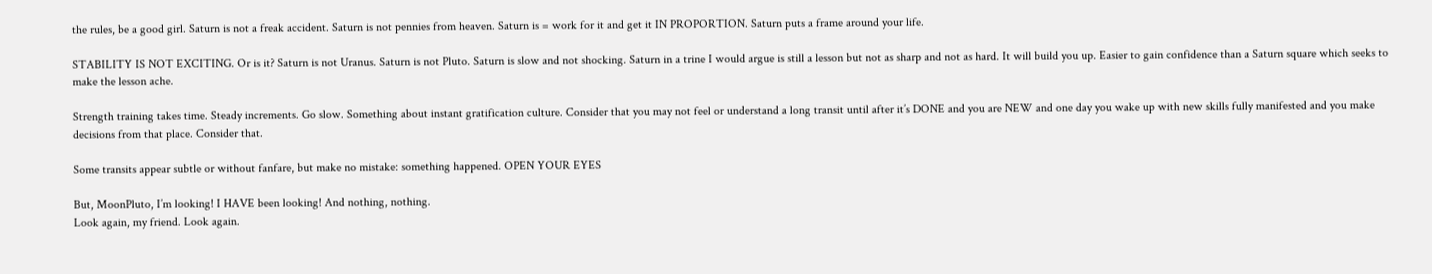the rules, be a good girl. Saturn is not a freak accident. Saturn is not pennies from heaven. Saturn is = work for it and get it IN PROPORTION. Saturn puts a frame around your life.

STABILITY IS NOT EXCITING. Or is it? Saturn is not Uranus. Saturn is not Pluto. Saturn is slow and not shocking. Saturn in a trine I would argue is still a lesson but not as sharp and not as hard. It will build you up. Easier to gain confidence than a Saturn square which seeks to make the lesson ache.

Strength training takes time. Steady increments. Go slow. Something about instant gratification culture. Consider that you may not feel or understand a long transit until after it’s DONE and you are NEW and one day you wake up with new skills fully manifested and you make decisions from that place. Consider that.

Some transits appear subtle or without fanfare, but make no mistake: something happened. OPEN YOUR EYES

But, MoonPluto, I’m looking! I HAVE been looking! And nothing, nothing.
Look again, my friend. Look again.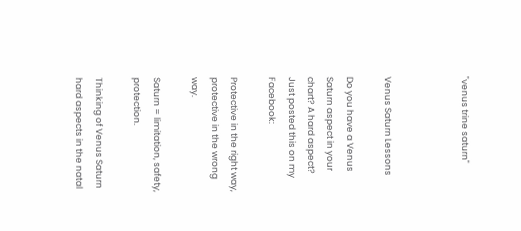"venus trine saturn"



Venus Saturn Lessons

Do you have a Venus Saturn aspect in your chart? A hard aspect?
Just posted this on my Facebook:

Protective in the right way, protective in the wrong way.

Saturn = limitation, safety, protection.

Thinking of Venus Saturn hard aspects in the natal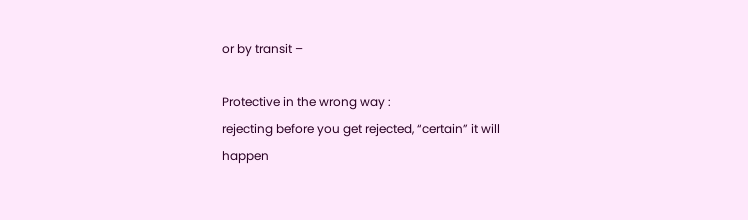or by transit –

Protective in the wrong way :
rejecting before you get rejected, “certain” it will happen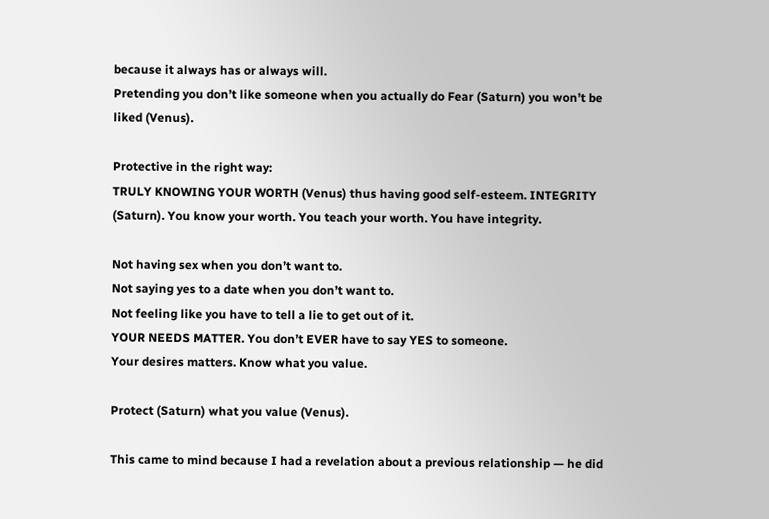because it always has or always will.
Pretending you don’t like someone when you actually do Fear (Saturn) you won’t be liked (Venus).

Protective in the right way:
TRULY KNOWING YOUR WORTH (Venus) thus having good self-esteem. INTEGRITY (Saturn). You know your worth. You teach your worth. You have integrity.

Not having sex when you don’t want to.
Not saying yes to a date when you don’t want to.
Not feeling like you have to tell a lie to get out of it.
YOUR NEEDS MATTER. You don’t EVER have to say YES to someone.
Your desires matters. Know what you value.

Protect (Saturn) what you value (Venus).

This came to mind because I had a revelation about a previous relationship — he did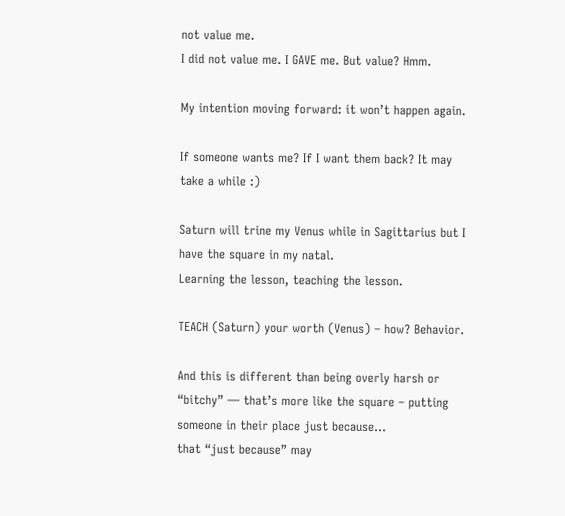not value me.
I did not value me. I GAVE me. But value? Hmm.

My intention moving forward: it won’t happen again.

If someone wants me? If I want them back? It may take a while :)

Saturn will trine my Venus while in Sagittarius but I have the square in my natal.
Learning the lesson, teaching the lesson.

TEACH (Saturn) your worth (Venus) – how? Behavior.

And this is different than being overly harsh or “bitchy” — that’s more like the square – putting someone in their place just because…
that “just because” may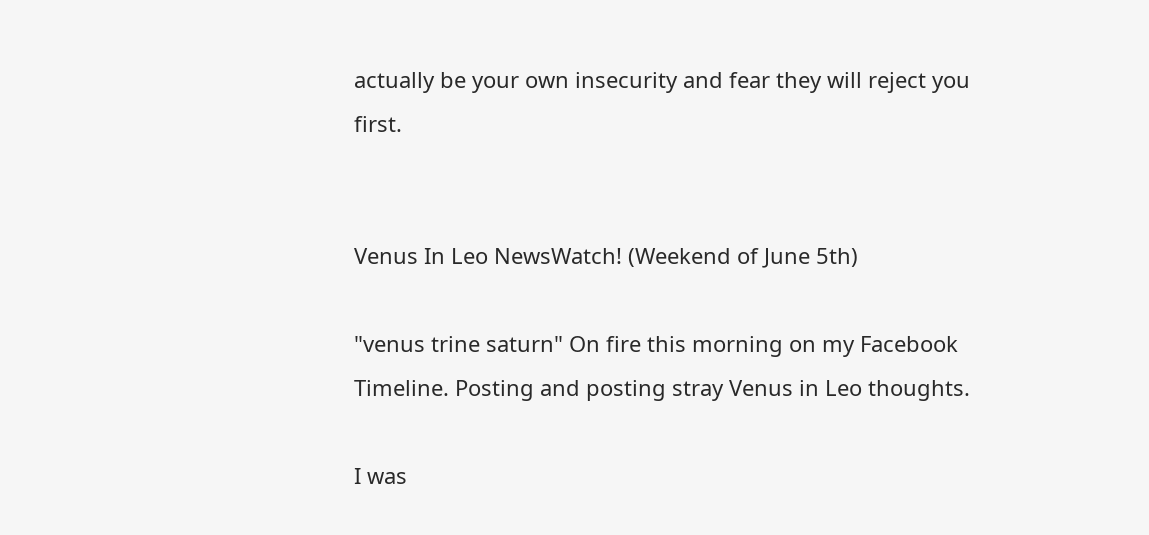actually be your own insecurity and fear they will reject you first.


Venus In Leo NewsWatch! (Weekend of June 5th)

"venus trine saturn" On fire this morning on my Facebook Timeline. Posting and posting stray Venus in Leo thoughts.

I was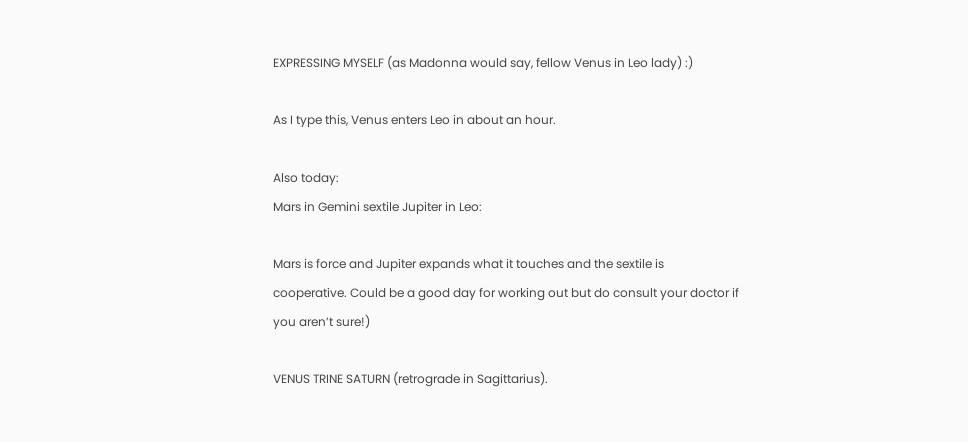EXPRESSING MYSELF (as Madonna would say, fellow Venus in Leo lady) :)

As I type this, Venus enters Leo in about an hour.

Also today:
Mars in Gemini sextile Jupiter in Leo:

Mars is force and Jupiter expands what it touches and the sextile is cooperative. Could be a good day for working out but do consult your doctor if you aren’t sure!)

VENUS TRINE SATURN (retrograde in Sagittarius).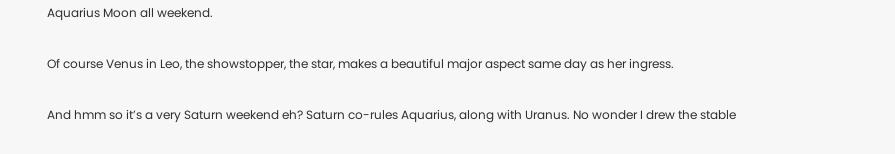Aquarius Moon all weekend.

Of course Venus in Leo, the showstopper, the star, makes a beautiful major aspect same day as her ingress.

And hmm so it’s a very Saturn weekend eh? Saturn co-rules Aquarius, along with Uranus. No wonder I drew the stable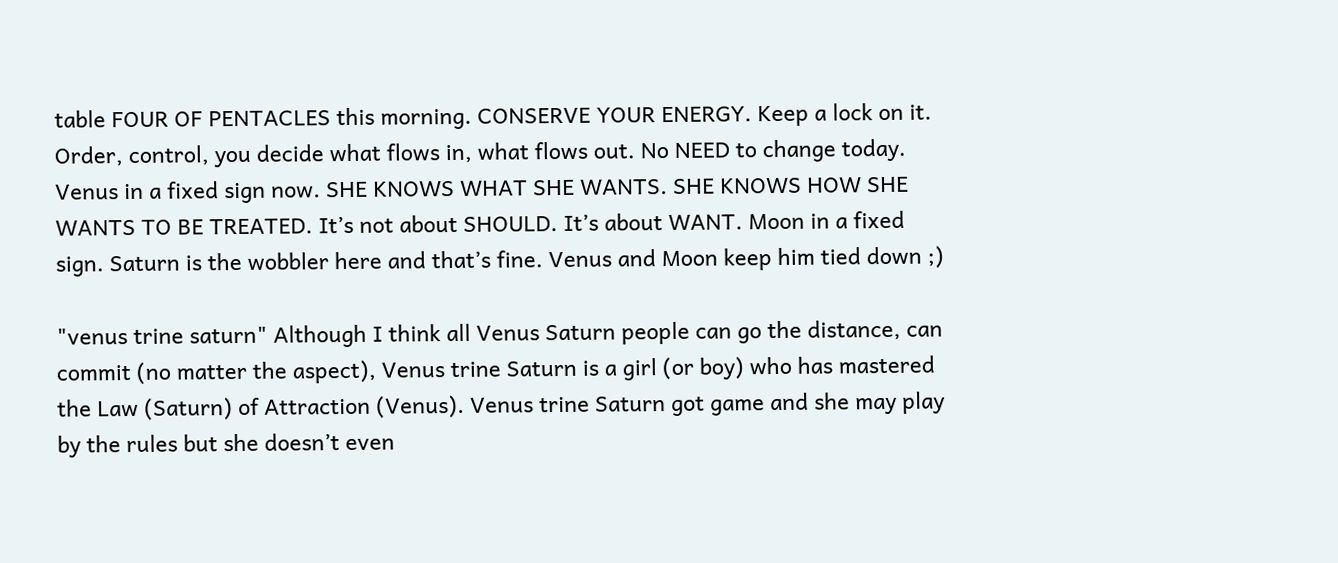table FOUR OF PENTACLES this morning. CONSERVE YOUR ENERGY. Keep a lock on it. Order, control, you decide what flows in, what flows out. No NEED to change today. Venus in a fixed sign now. SHE KNOWS WHAT SHE WANTS. SHE KNOWS HOW SHE WANTS TO BE TREATED. It’s not about SHOULD. It’s about WANT. Moon in a fixed sign. Saturn is the wobbler here and that’s fine. Venus and Moon keep him tied down ;)

"venus trine saturn" Although I think all Venus Saturn people can go the distance, can commit (no matter the aspect), Venus trine Saturn is a girl (or boy) who has mastered the Law (Saturn) of Attraction (Venus). Venus trine Saturn got game and she may play by the rules but she doesn’t even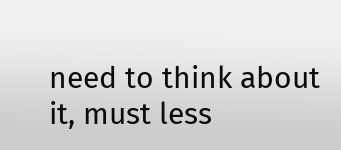need to think about it, must less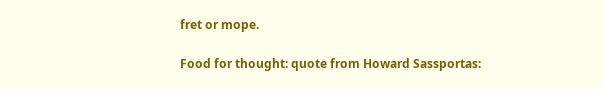fret or mope.

Food for thought: quote from Howard Sassportas: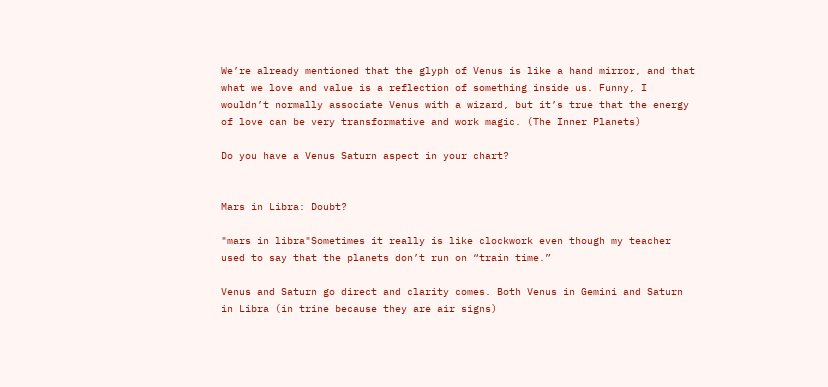We’re already mentioned that the glyph of Venus is like a hand mirror, and that what we love and value is a reflection of something inside us. Funny, I wouldn’t normally associate Venus with a wizard, but it’s true that the energy of love can be very transformative and work magic. (The Inner Planets)

Do you have a Venus Saturn aspect in your chart?


Mars in Libra: Doubt?

"mars in libra"Sometimes it really is like clockwork even though my teacher used to say that the planets don’t run on “train time.”

Venus and Saturn go direct and clarity comes. Both Venus in Gemini and Saturn in Libra (in trine because they are air signs)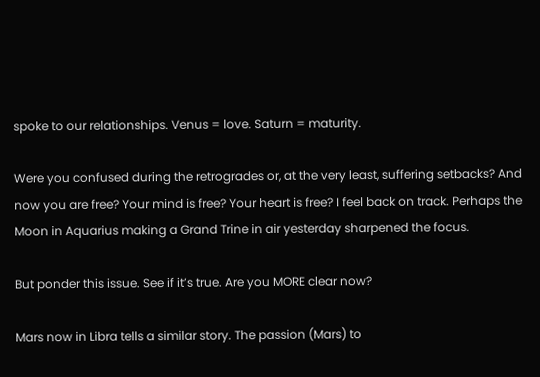spoke to our relationships. Venus = love. Saturn = maturity.

Were you confused during the retrogrades or, at the very least, suffering setbacks? And now you are free? Your mind is free? Your heart is free? I feel back on track. Perhaps the Moon in Aquarius making a Grand Trine in air yesterday sharpened the focus.

But ponder this issue. See if it’s true. Are you MORE clear now?

Mars now in Libra tells a similar story. The passion (Mars) to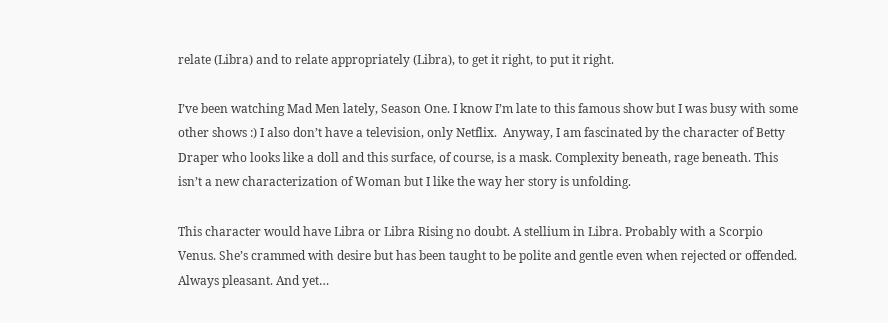relate (Libra) and to relate appropriately (Libra), to get it right, to put it right.

I’ve been watching Mad Men lately, Season One. I know I’m late to this famous show but I was busy with some other shows :) I also don’t have a television, only Netflix.  Anyway, I am fascinated by the character of Betty Draper who looks like a doll and this surface, of course, is a mask. Complexity beneath, rage beneath. This isn’t a new characterization of Woman but I like the way her story is unfolding.

This character would have Libra or Libra Rising no doubt. A stellium in Libra. Probably with a Scorpio Venus. She’s crammed with desire but has been taught to be polite and gentle even when rejected or offended. Always pleasant. And yet…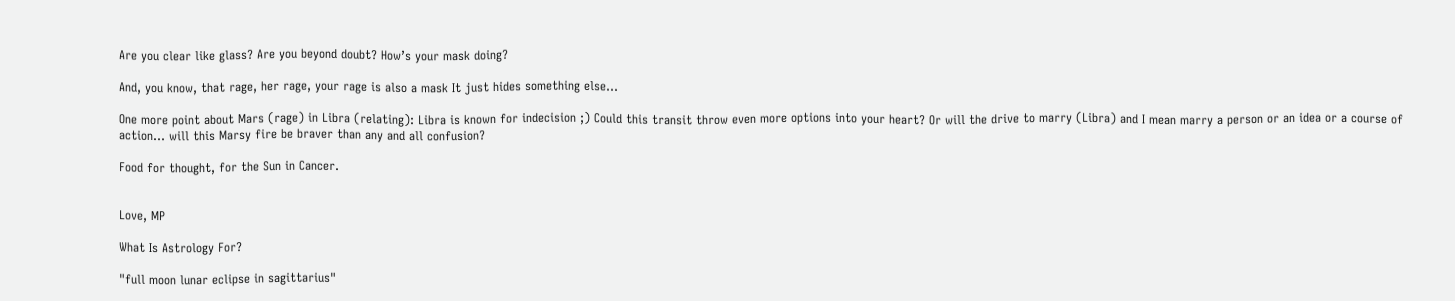Are you clear like glass? Are you beyond doubt? How’s your mask doing?

And, you know, that rage, her rage, your rage is also a mask It just hides something else…

One more point about Mars (rage) in Libra (relating): Libra is known for indecision ;) Could this transit throw even more options into your heart? Or will the drive to marry (Libra) and I mean marry a person or an idea or a course of action… will this Marsy fire be braver than any and all confusion?

Food for thought, for the Sun in Cancer.


Love, MP

What Is Astrology For?

"full moon lunar eclipse in sagittarius"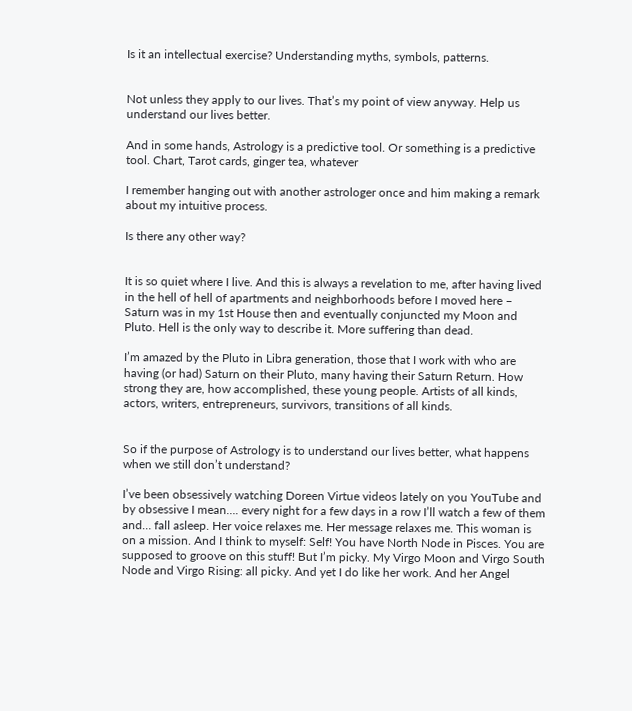Is it an intellectual exercise? Understanding myths, symbols, patterns.


Not unless they apply to our lives. That’s my point of view anyway. Help us understand our lives better.

And in some hands, Astrology is a predictive tool. Or something is a predictive tool. Chart, Tarot cards, ginger tea, whatever

I remember hanging out with another astrologer once and him making a remark about my intuitive process.

Is there any other way?


It is so quiet where I live. And this is always a revelation to me, after having lived in the hell of hell of apartments and neighborhoods before I moved here – Saturn was in my 1st House then and eventually conjuncted my Moon and Pluto. Hell is the only way to describe it. More suffering than dead.

I’m amazed by the Pluto in Libra generation, those that I work with who are having (or had) Saturn on their Pluto, many having their Saturn Return. How strong they are, how accomplished, these young people. Artists of all kinds, actors, writers, entrepreneurs, survivors, transitions of all kinds.


So if the purpose of Astrology is to understand our lives better, what happens when we still don’t understand?

I’ve been obsessively watching Doreen Virtue videos lately on you YouTube and by obsessive I mean…. every night for a few days in a row I’ll watch a few of them and… fall asleep. Her voice relaxes me. Her message relaxes me. This woman is on a mission. And I think to myself: Self! You have North Node in Pisces. You are supposed to groove on this stuff! But I’m picky. My Virgo Moon and Virgo South Node and Virgo Rising: all picky. And yet I do like her work. And her Angel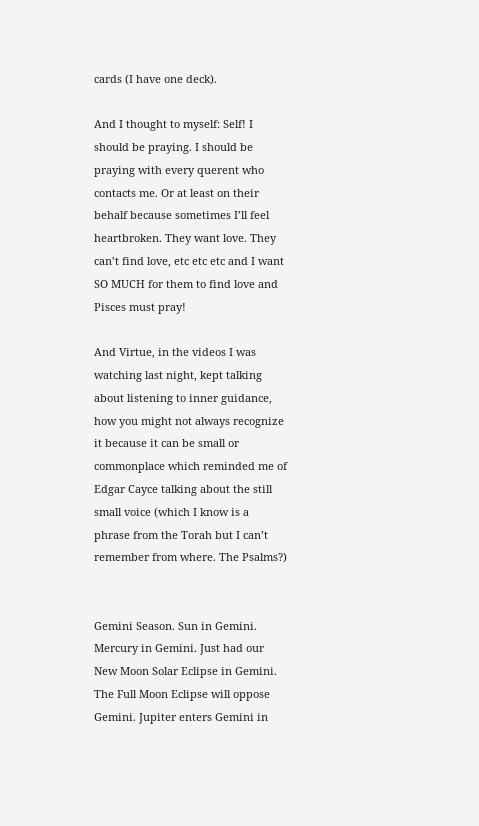cards (I have one deck).

And I thought to myself: Self! I should be praying. I should be praying with every querent who contacts me. Or at least on their behalf because sometimes I’ll feel heartbroken. They want love. They can’t find love, etc etc etc and I want SO MUCH for them to find love and Pisces must pray!

And Virtue, in the videos I was watching last night, kept talking about listening to inner guidance, how you might not always recognize it because it can be small or commonplace which reminded me of Edgar Cayce talking about the still small voice (which I know is a phrase from the Torah but I can’t remember from where. The Psalms?)


Gemini Season. Sun in Gemini. Mercury in Gemini. Just had our New Moon Solar Eclipse in Gemini. The Full Moon Eclipse will oppose Gemini. Jupiter enters Gemini in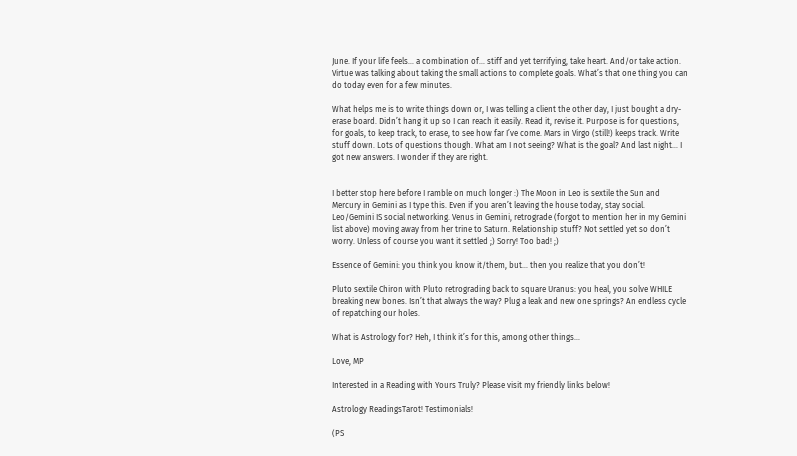June. If your life feels… a combination of… stiff and yet terrifying, take heart. And/or take action. Virtue was talking about taking the small actions to complete goals. What’s that one thing you can do today even for a few minutes.

What helps me is to write things down or, I was telling a client the other day, I just bought a dry-erase board. Didn’t hang it up so I can reach it easily. Read it, revise it. Purpose is for questions, for goals, to keep track, to erase, to see how far I’ve come. Mars in Virgo (still!) keeps track. Write stuff down. Lots of questions though. What am I not seeing? What is the goal? And last night… I got new answers. I wonder if they are right.


I better stop here before I ramble on much longer :) The Moon in Leo is sextile the Sun and Mercury in Gemini as I type this. Even if you aren’t leaving the house today, stay social. Leo/Gemini IS social networking. Venus in Gemini, retrograde (forgot to mention her in my Gemini list above) moving away from her trine to Saturn. Relationship stuff? Not settled yet so don’t worry. Unless of course you want it settled ;) Sorry! Too bad! ;)

Essence of Gemini: you think you know it/them, but… then you realize that you don’t!

Pluto sextile Chiron with Pluto retrograding back to square Uranus: you heal, you solve WHILE breaking new bones. Isn’t that always the way? Plug a leak and new one springs? An endless cycle of repatching our holes.

What is Astrology for? Heh, I think it’s for this, among other things…

Love, MP

Interested in a Reading with Yours Truly? Please visit my friendly links below!

Astrology ReadingsTarot! Testimonials!

(PS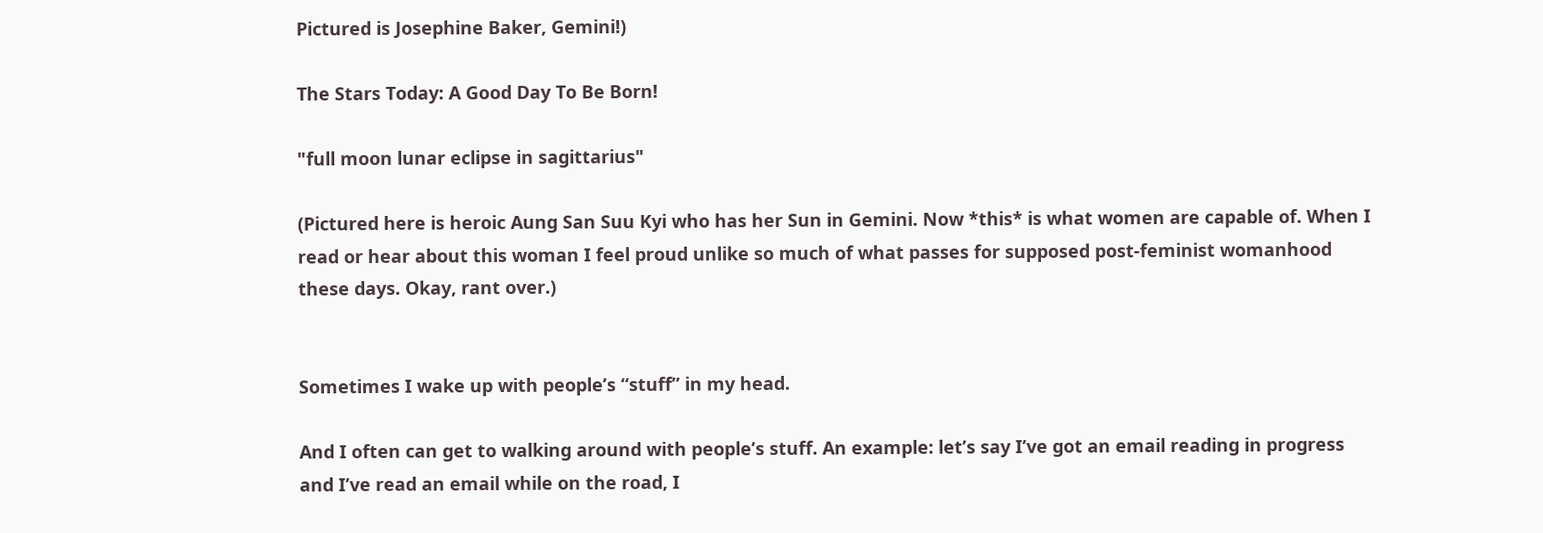Pictured is Josephine Baker, Gemini!)

The Stars Today: A Good Day To Be Born!

"full moon lunar eclipse in sagittarius"

(Pictured here is heroic Aung San Suu Kyi who has her Sun in Gemini. Now *this* is what women are capable of. When I read or hear about this woman I feel proud unlike so much of what passes for supposed post-feminist womanhood these days. Okay, rant over.)


Sometimes I wake up with people’s “stuff” in my head.

And I often can get to walking around with people’s stuff. An example: let’s say I’ve got an email reading in progress and I’ve read an email while on the road, I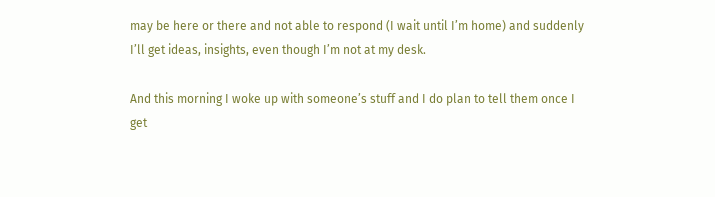may be here or there and not able to respond (I wait until I’m home) and suddenly I’ll get ideas, insights, even though I’m not at my desk.

And this morning I woke up with someone’s stuff and I do plan to tell them once I get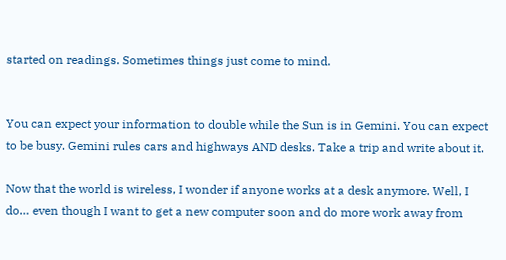started on readings. Sometimes things just come to mind.


You can expect your information to double while the Sun is in Gemini. You can expect to be busy. Gemini rules cars and highways AND desks. Take a trip and write about it.

Now that the world is wireless, I wonder if anyone works at a desk anymore. Well, I do… even though I want to get a new computer soon and do more work away from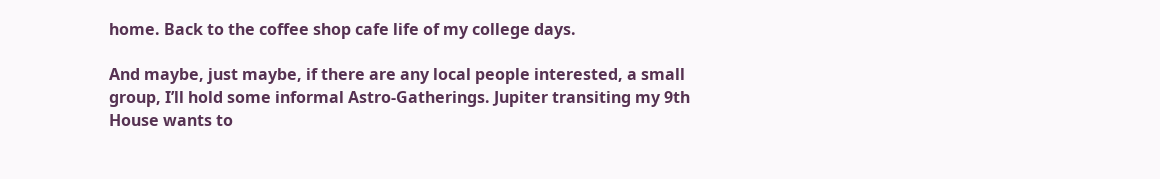home. Back to the coffee shop cafe life of my college days.

And maybe, just maybe, if there are any local people interested, a small group, I’ll hold some informal Astro-Gatherings. Jupiter transiting my 9th House wants to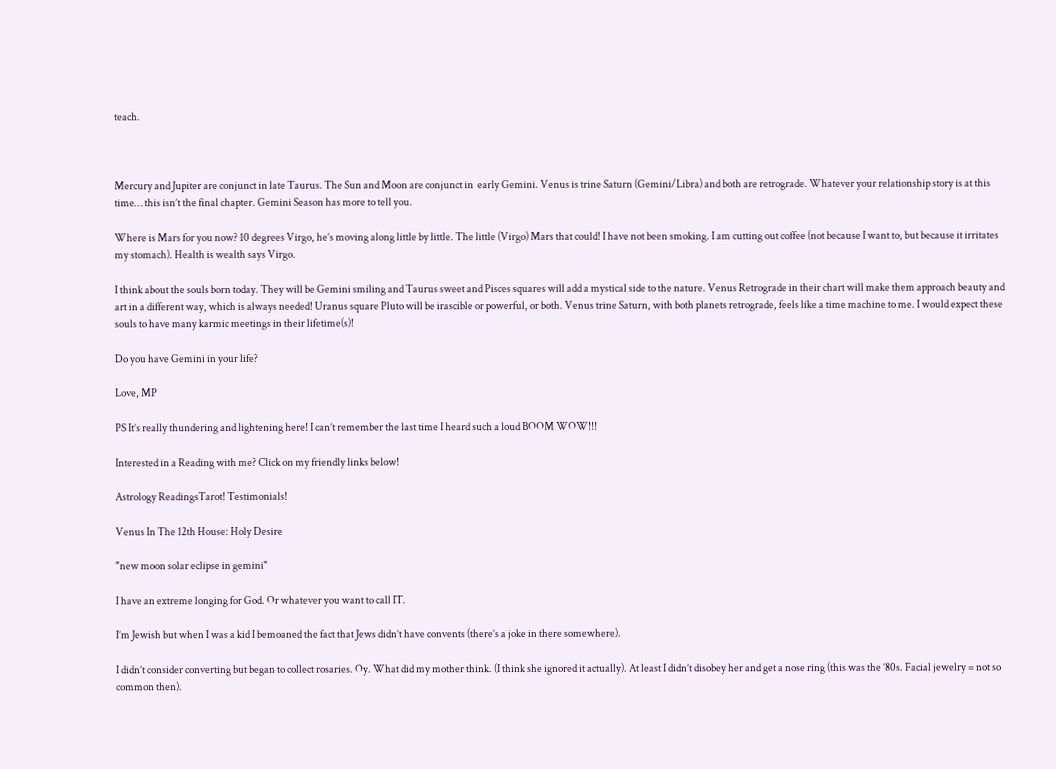teach.



Mercury and Jupiter are conjunct in late Taurus. The Sun and Moon are conjunct in  early Gemini. Venus is trine Saturn (Gemini/Libra) and both are retrograde. Whatever your relationship story is at this time… this isn’t the final chapter. Gemini Season has more to tell you.

Where is Mars for you now? 10 degrees Virgo, he’s moving along little by little. The little (Virgo) Mars that could! I have not been smoking. I am cutting out coffee (not because I want to, but because it irritates my stomach). Health is wealth says Virgo.

I think about the souls born today. They will be Gemini smiling and Taurus sweet and Pisces squares will add a mystical side to the nature. Venus Retrograde in their chart will make them approach beauty and art in a different way, which is always needed! Uranus square Pluto will be irascible or powerful, or both. Venus trine Saturn, with both planets retrograde, feels like a time machine to me. I would expect these souls to have many karmic meetings in their lifetime(s)!

Do you have Gemini in your life?

Love, MP

PS It’s really thundering and lightening here! I can’t remember the last time I heard such a loud BOOM WOW!!!

Interested in a Reading with me? Click on my friendly links below!

Astrology ReadingsTarot! Testimonials!

Venus In The 12th House: Holy Desire

"new moon solar eclipse in gemini"

I have an extreme longing for God. Or whatever you want to call IT.

I’m Jewish but when I was a kid I bemoaned the fact that Jews didn’t have convents (there’s a joke in there somewhere).

I didn’t consider converting but began to collect rosaries. Oy. What did my mother think. (I think she ignored it actually). At least I didn’t disobey her and get a nose ring (this was the ’80s. Facial jewelry = not so common then).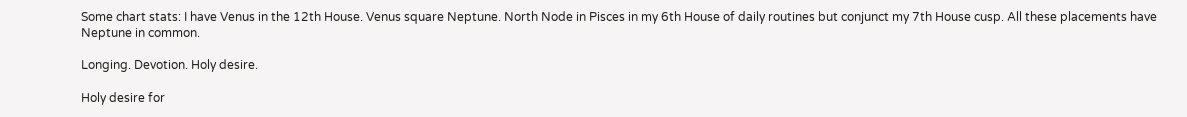Some chart stats: I have Venus in the 12th House. Venus square Neptune. North Node in Pisces in my 6th House of daily routines but conjunct my 7th House cusp. All these placements have Neptune in common.

Longing. Devotion. Holy desire.

Holy desire for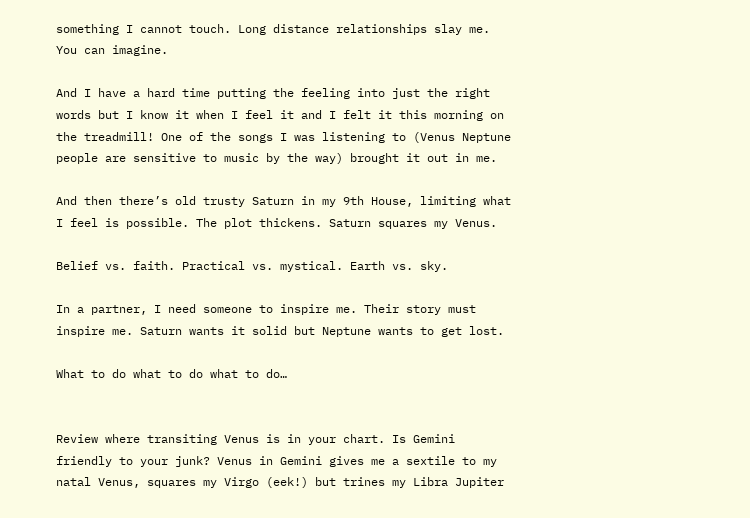something I cannot touch. Long distance relationships slay me. You can imagine.

And I have a hard time putting the feeling into just the right words but I know it when I feel it and I felt it this morning on the treadmill! One of the songs I was listening to (Venus Neptune people are sensitive to music by the way) brought it out in me.

And then there’s old trusty Saturn in my 9th House, limiting what I feel is possible. The plot thickens. Saturn squares my Venus.

Belief vs. faith. Practical vs. mystical. Earth vs. sky.

In a partner, I need someone to inspire me. Their story must inspire me. Saturn wants it solid but Neptune wants to get lost.

What to do what to do what to do…


Review where transiting Venus is in your chart. Is Gemini friendly to your junk? Venus in Gemini gives me a sextile to my natal Venus, squares my Virgo (eek!) but trines my Libra Jupiter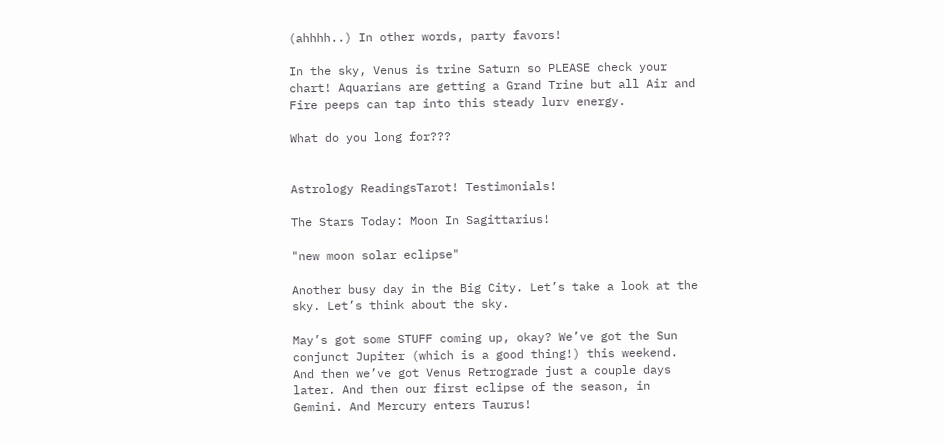(ahhhh..) In other words, party favors!

In the sky, Venus is trine Saturn so PLEASE check your chart! Aquarians are getting a Grand Trine but all Air and Fire peeps can tap into this steady lurv energy.

What do you long for???


Astrology ReadingsTarot! Testimonials!

The Stars Today: Moon In Sagittarius!

"new moon solar eclipse"

Another busy day in the Big City. Let’s take a look at the sky. Let’s think about the sky.

May’s got some STUFF coming up, okay? We’ve got the Sun conjunct Jupiter (which is a good thing!) this weekend. And then we’ve got Venus Retrograde just a couple days later. And then our first eclipse of the season, in Gemini. And Mercury enters Taurus!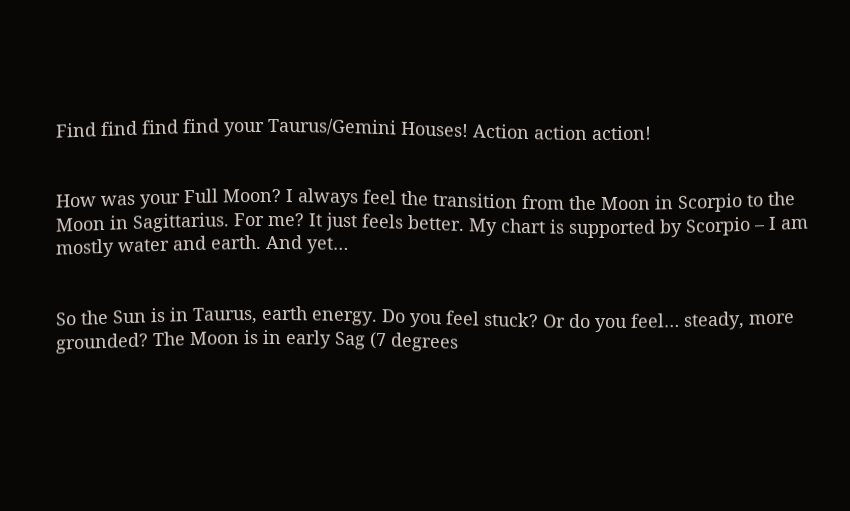Find find find find your Taurus/Gemini Houses! Action action action!


How was your Full Moon? I always feel the transition from the Moon in Scorpio to the Moon in Sagittarius. For me? It just feels better. My chart is supported by Scorpio – I am mostly water and earth. And yet…


So the Sun is in Taurus, earth energy. Do you feel stuck? Or do you feel… steady, more grounded? The Moon is in early Sag (7 degrees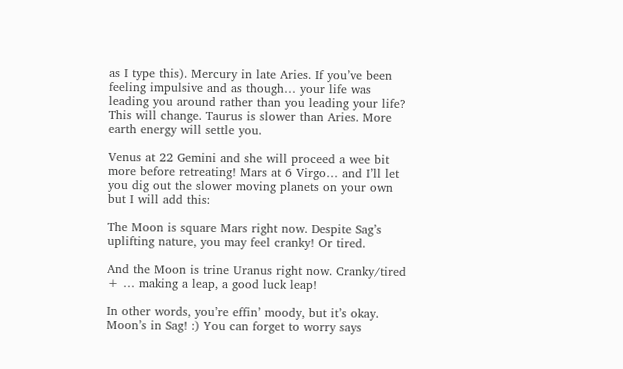as I type this). Mercury in late Aries. If you’ve been feeling impulsive and as though… your life was leading you around rather than you leading your life? This will change. Taurus is slower than Aries. More earth energy will settle you.

Venus at 22 Gemini and she will proceed a wee bit more before retreating! Mars at 6 Virgo… and I’ll let you dig out the slower moving planets on your own but I will add this:

The Moon is square Mars right now. Despite Sag’s uplifting nature, you may feel cranky! Or tired.

And the Moon is trine Uranus right now. Cranky/tired + … making a leap, a good luck leap!

In other words, you’re effin’ moody, but it’s okay. Moon’s in Sag! :) You can forget to worry says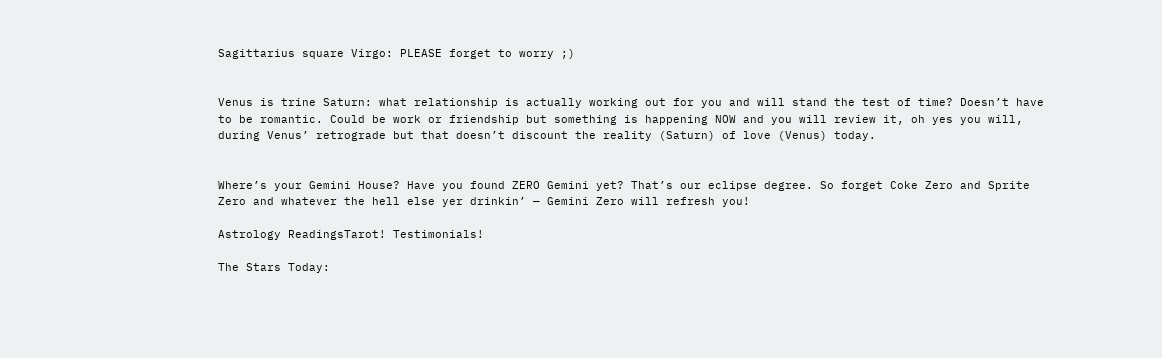Sagittarius square Virgo: PLEASE forget to worry ;)


Venus is trine Saturn: what relationship is actually working out for you and will stand the test of time? Doesn’t have to be romantic. Could be work or friendship but something is happening NOW and you will review it, oh yes you will, during Venus’ retrograde but that doesn’t discount the reality (Saturn) of love (Venus) today.


Where’s your Gemini House? Have you found ZERO Gemini yet? That’s our eclipse degree. So forget Coke Zero and Sprite Zero and whatever the hell else yer drinkin’ — Gemini Zero will refresh you!

Astrology ReadingsTarot! Testimonials!

The Stars Today: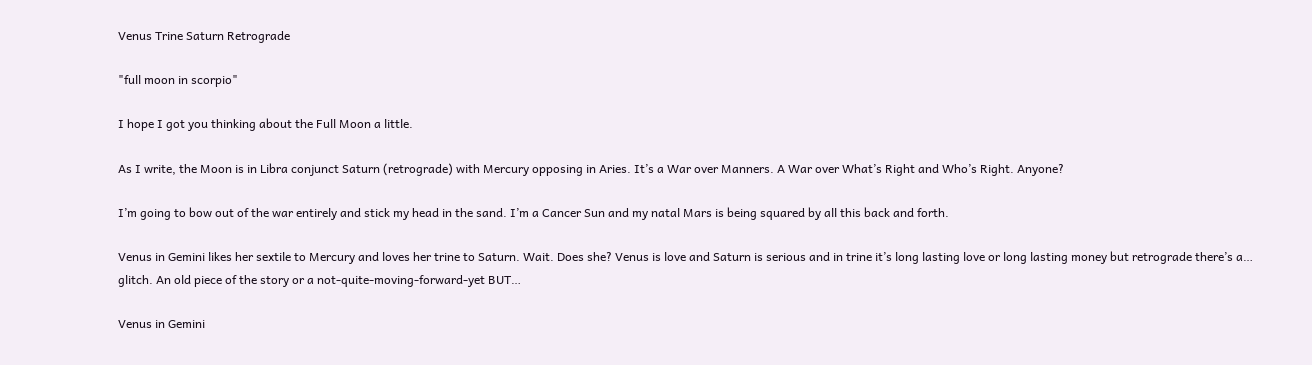Venus Trine Saturn Retrograde

"full moon in scorpio"

I hope I got you thinking about the Full Moon a little.

As I write, the Moon is in Libra conjunct Saturn (retrograde) with Mercury opposing in Aries. It’s a War over Manners. A War over What’s Right and Who’s Right. Anyone?

I’m going to bow out of the war entirely and stick my head in the sand. I’m a Cancer Sun and my natal Mars is being squared by all this back and forth.

Venus in Gemini likes her sextile to Mercury and loves her trine to Saturn. Wait. Does she? Venus is love and Saturn is serious and in trine it’s long lasting love or long lasting money but retrograde there’s a… glitch. An old piece of the story or a not-quite-moving-forward-yet BUT…

Venus in Gemini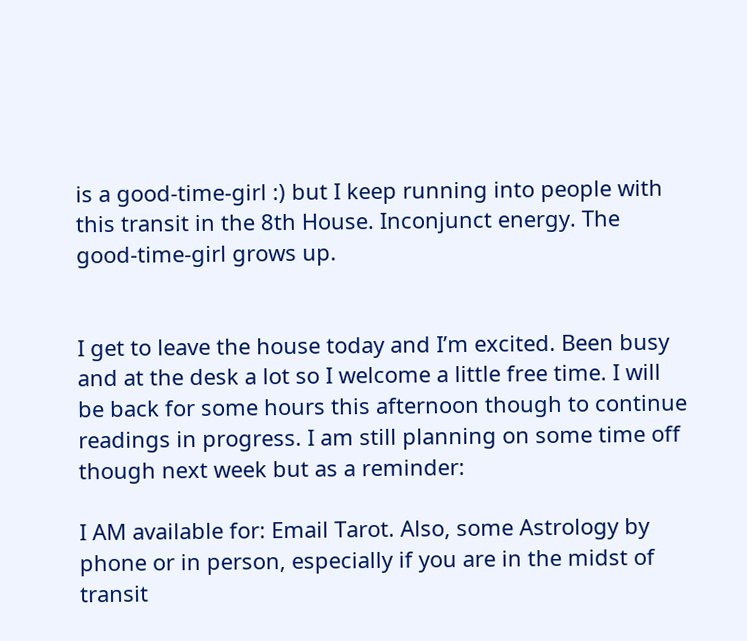is a good-time-girl :) but I keep running into people with this transit in the 8th House. Inconjunct energy. The good-time-girl grows up.


I get to leave the house today and I’m excited. Been busy and at the desk a lot so I welcome a little free time. I will be back for some hours this afternoon though to continue readings in progress. I am still planning on some time off though next week but as a reminder:

I AM available for: Email Tarot. Also, some Astrology by phone or in person, especially if you are in the midst of transit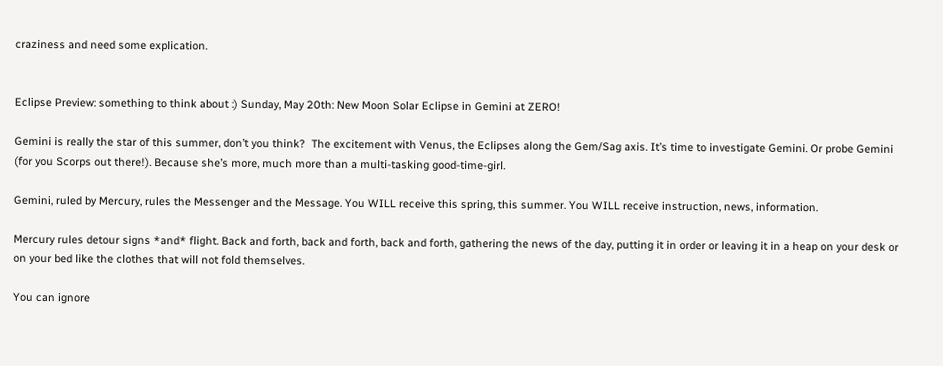craziness and need some explication.


Eclipse Preview: something to think about :) Sunday, May 20th: New Moon Solar Eclipse in Gemini at ZERO!

Gemini is really the star of this summer, don’t you think?  The excitement with Venus, the Eclipses along the Gem/Sag axis. It’s time to investigate Gemini. Or probe Gemini (for you Scorps out there!). Because she’s more, much more than a multi-tasking good-time-girl.

Gemini, ruled by Mercury, rules the Messenger and the Message. You WILL receive this spring, this summer. You WILL receive instruction, news, information.

Mercury rules detour signs *and* flight. Back and forth, back and forth, back and forth, gathering the news of the day, putting it in order or leaving it in a heap on your desk or on your bed like the clothes that will not fold themselves.

You can ignore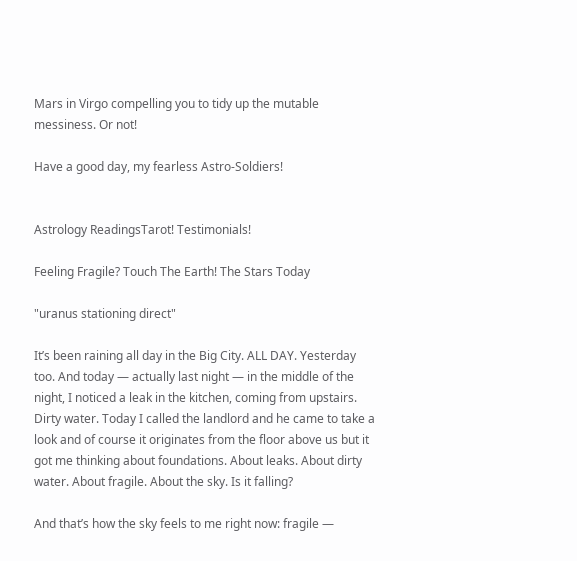Mars in Virgo compelling you to tidy up the mutable messiness. Or not!

Have a good day, my fearless Astro-Soldiers!


Astrology ReadingsTarot! Testimonials!

Feeling Fragile? Touch The Earth! The Stars Today

"uranus stationing direct"

It’s been raining all day in the Big City. ALL DAY. Yesterday too. And today — actually last night — in the middle of the night, I noticed a leak in the kitchen, coming from upstairs. Dirty water. Today I called the landlord and he came to take a look and of course it originates from the floor above us but it got me thinking about foundations. About leaks. About dirty water. About fragile. About the sky. Is it falling?

And that’s how the sky feels to me right now: fragile —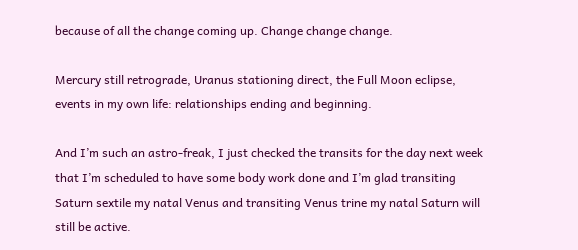because of all the change coming up. Change change change.

Mercury still retrograde, Uranus stationing direct, the Full Moon eclipse, events in my own life: relationships ending and beginning.

And I’m such an astro-freak, I just checked the transits for the day next week that I’m scheduled to have some body work done and I’m glad transiting Saturn sextile my natal Venus and transiting Venus trine my natal Saturn will still be active.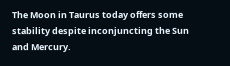The Moon in Taurus today offers some stability despite inconjuncting the Sun and Mercury.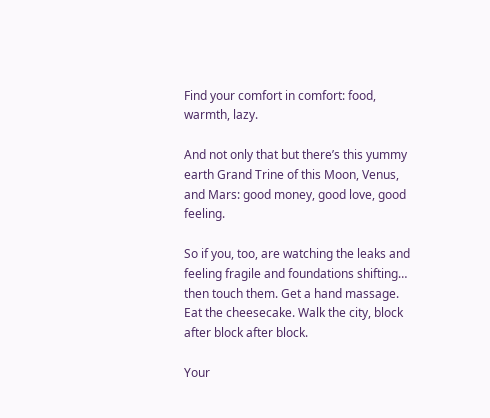Find your comfort in comfort: food, warmth, lazy.

And not only that but there’s this yummy earth Grand Trine of this Moon, Venus, and Mars: good money, good love, good feeling.

So if you, too, are watching the leaks and feeling fragile and foundations shifting… then touch them. Get a hand massage. Eat the cheesecake. Walk the city, block after block after block.

Your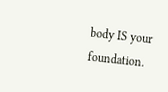body IS your foundation.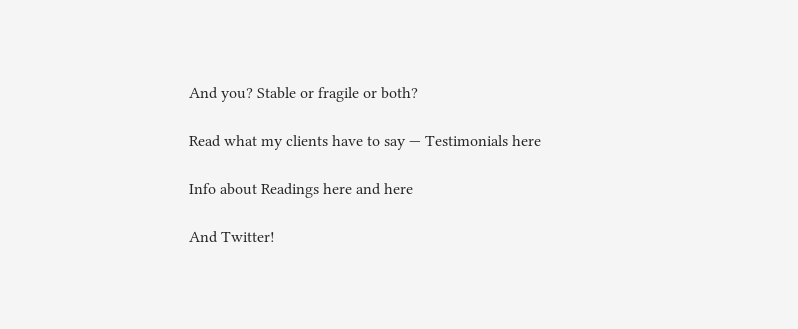And you? Stable or fragile or both?

Read what my clients have to say — Testimonials here

Info about Readings here and here

And Twitter!